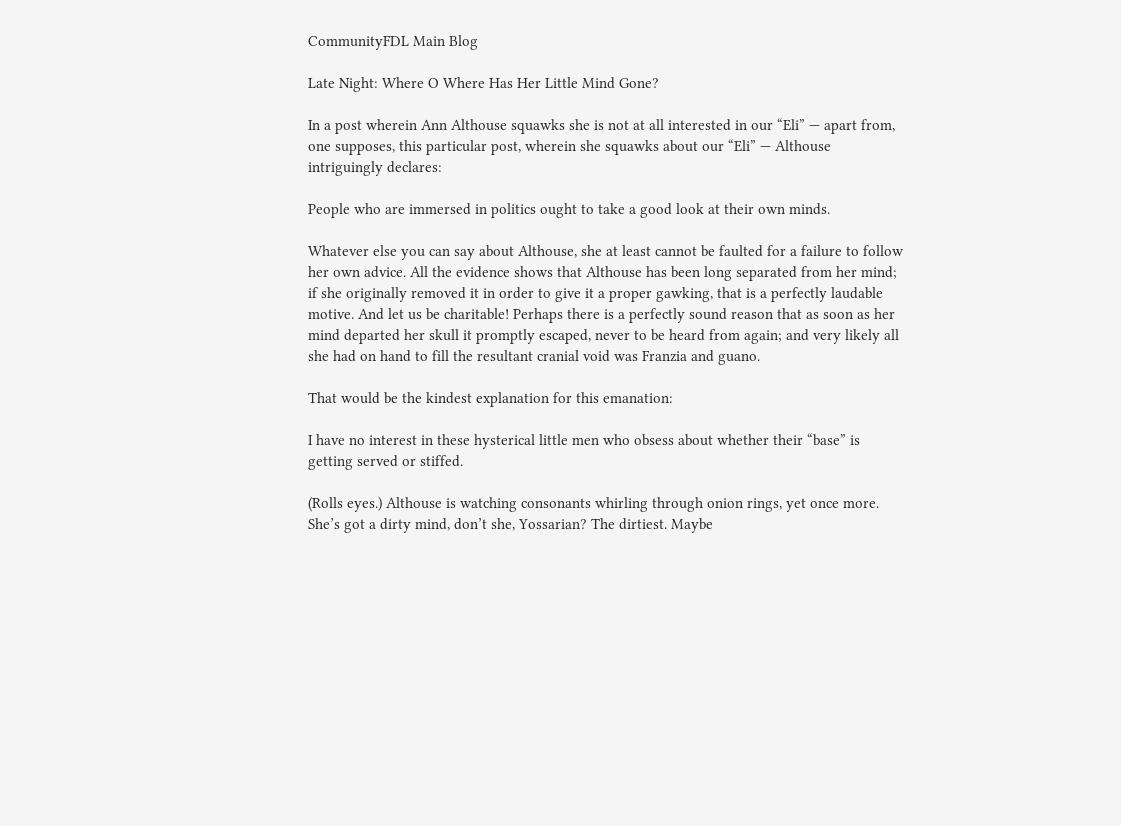CommunityFDL Main Blog

Late Night: Where O Where Has Her Little Mind Gone?

In a post wherein Ann Althouse squawks she is not at all interested in our “Eli” — apart from, one supposes, this particular post, wherein she squawks about our “Eli” — Althouse intriguingly declares:

People who are immersed in politics ought to take a good look at their own minds.

Whatever else you can say about Althouse, she at least cannot be faulted for a failure to follow her own advice. All the evidence shows that Althouse has been long separated from her mind; if she originally removed it in order to give it a proper gawking, that is a perfectly laudable motive. And let us be charitable! Perhaps there is a perfectly sound reason that as soon as her mind departed her skull it promptly escaped, never to be heard from again; and very likely all she had on hand to fill the resultant cranial void was Franzia and guano.

That would be the kindest explanation for this emanation:

I have no interest in these hysterical little men who obsess about whether their “base” is getting served or stiffed.

(Rolls eyes.) Althouse is watching consonants whirling through onion rings, yet once more. She’s got a dirty mind, don’t she, Yossarian? The dirtiest. Maybe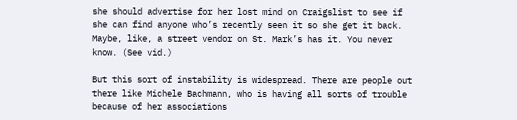she should advertise for her lost mind on Craigslist to see if she can find anyone who’s recently seen it so she get it back. Maybe, like, a street vendor on St. Mark’s has it. You never know. (See vid.)

But this sort of instability is widespread. There are people out there like Michele Bachmann, who is having all sorts of trouble because of her associations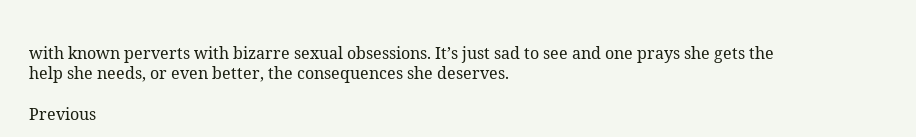with known perverts with bizarre sexual obsessions. It’s just sad to see and one prays she gets the help she needs, or even better, the consequences she deserves.

Previous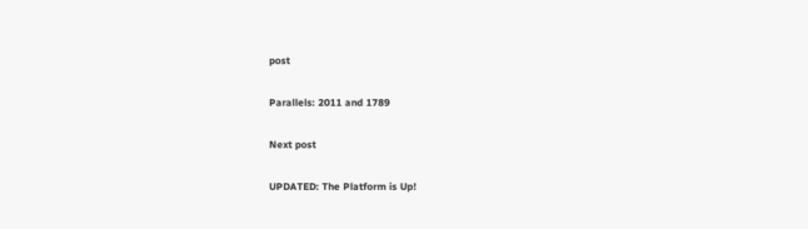post

Parallels: 2011 and 1789

Next post

UPDATED: The Platform is Up!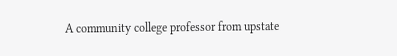A community college professor from upstate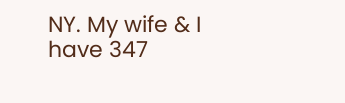NY. My wife & I have 347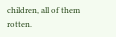children, all of them rotten.